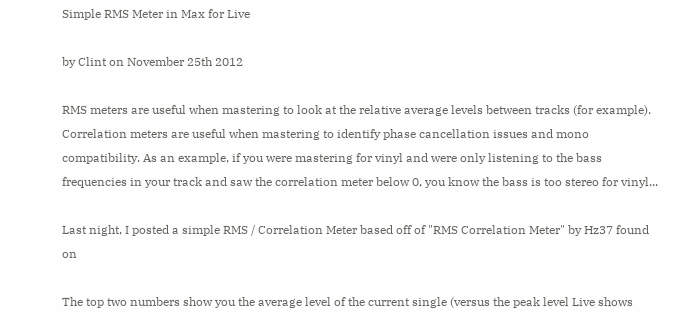Simple RMS Meter in Max for Live

by Clint on November 25th 2012

RMS meters are useful when mastering to look at the relative average levels between tracks (for example). Correlation meters are useful when mastering to identify phase cancellation issues and mono compatibility. As an example, if you were mastering for vinyl and were only listening to the bass frequencies in your track and saw the correlation meter below 0, you know the bass is too stereo for vinyl...

Last night, I posted a simple RMS / Correlation Meter based off of "RMS Correlation Meter" by Hz37 found on

The top two numbers show you the average level of the current single (versus the peak level Live shows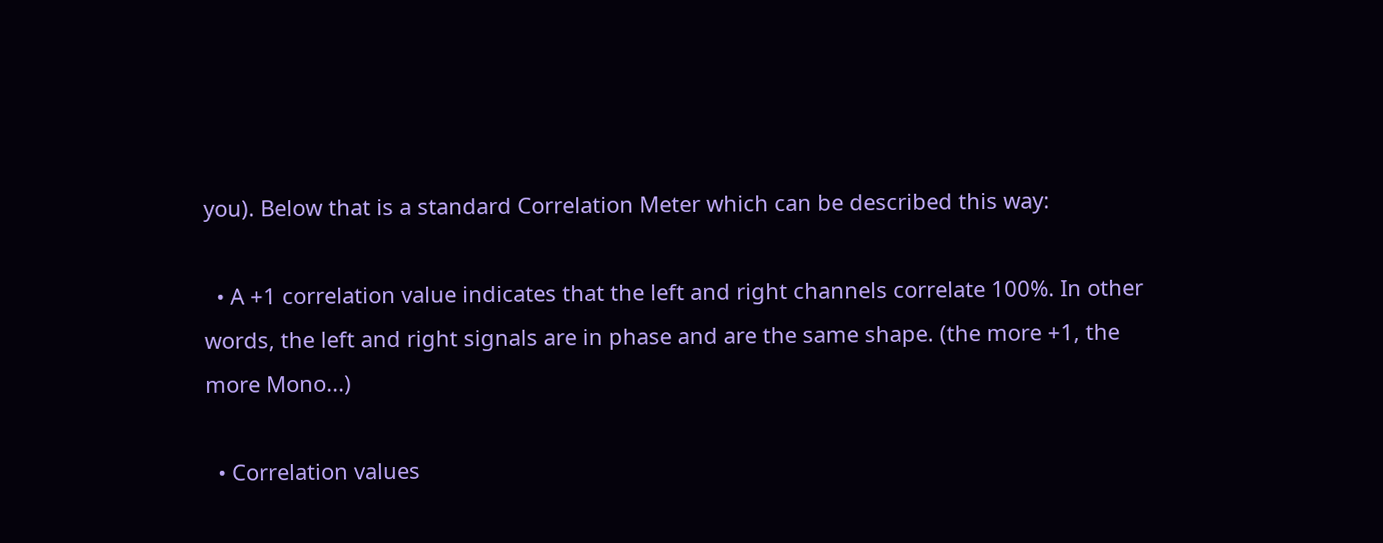you). Below that is a standard Correlation Meter which can be described this way:

  • A +1 correlation value indicates that the left and right channels correlate 100%. In other words, the left and right signals are in phase and are the same shape. (the more +1, the more Mono...)

  • Correlation values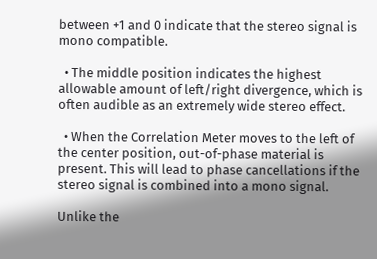between +1 and 0 indicate that the stereo signal is mono compatible.

  • The middle position indicates the highest allowable amount of left/right divergence, which is often audible as an extremely wide stereo effect.

  • When the Correlation Meter moves to the left of the center position, out-of-phase material is present. This will lead to phase cancellations if the stereo signal is combined into a mono signal.

Unlike the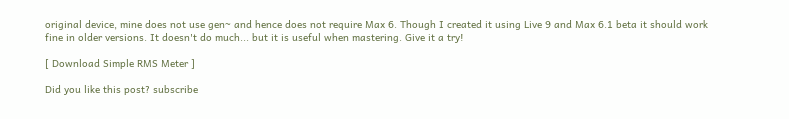original device, mine does not use gen~ and hence does not require Max 6. Though I created it using Live 9 and Max 6.1 beta it should work fine in older versions. It doesn't do much... but it is useful when mastering. Give it a try!

[ Download Simple RMS Meter ]

Did you like this post? subscribe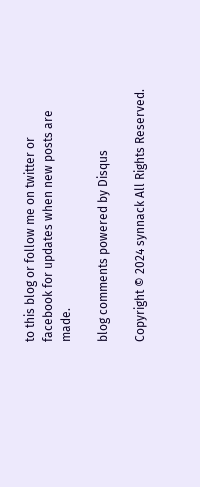to this blog or follow me on twitter or facebook for updates when new posts are made.

blog comments powered by Disqus

Copyright © 2024 synnack All Rights Reserved.